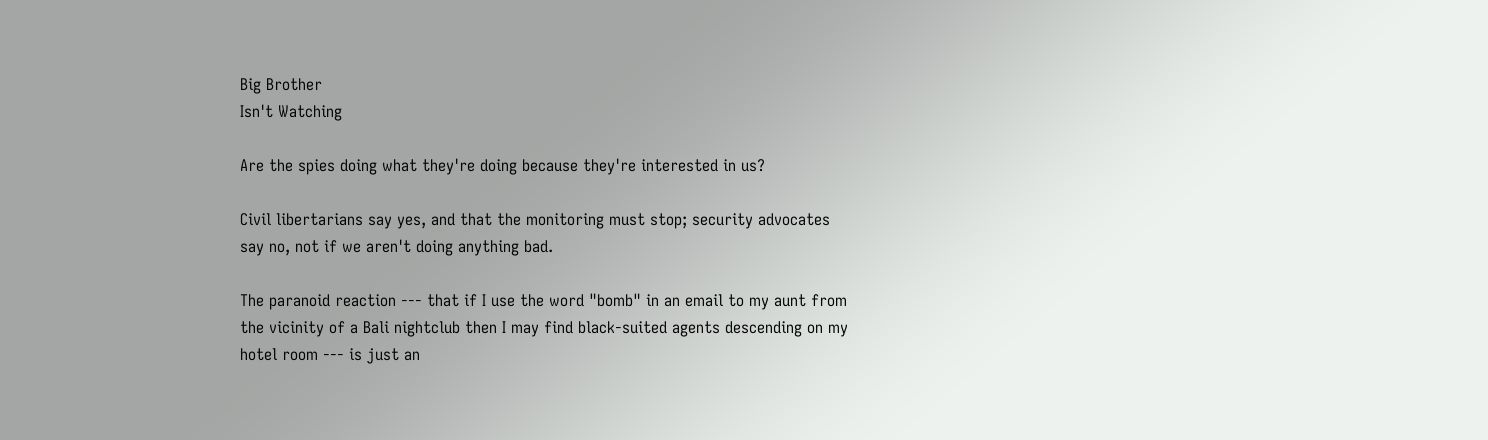Big Brother
Isn't Watching

Are the spies doing what they're doing because they're interested in us?

Civil libertarians say yes, and that the monitoring must stop; security advocates say no, not if we aren't doing anything bad.

The paranoid reaction --- that if I use the word "bomb" in an email to my aunt from the vicinity of a Bali nightclub then I may find black-suited agents descending on my hotel room --- is just an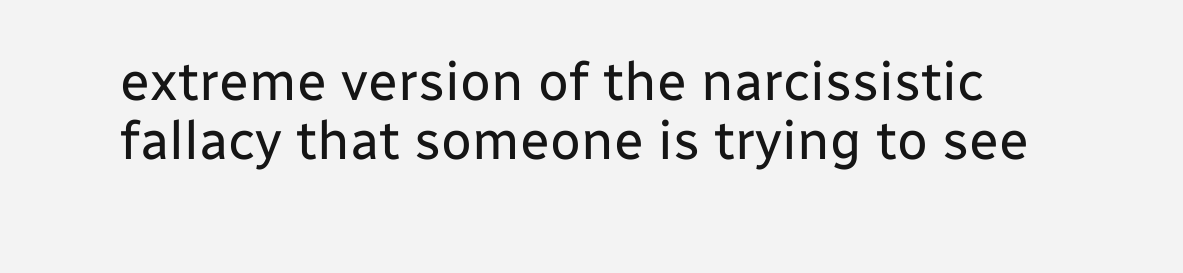extreme version of the narcissistic fallacy that someone is trying to see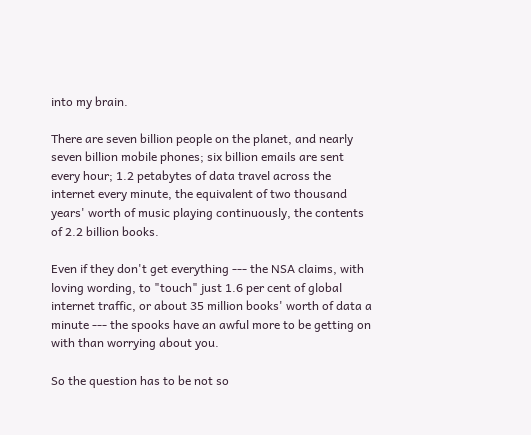into my brain.

There are seven billion people on the planet, and nearly seven billion mobile phones; six billion emails are sent every hour; 1.2 petabytes of data travel across the internet every minute, the equivalent of two thousand years' worth of music playing continuously, the contents of 2.2 billion books.

Even if they don't get everything --- the NSA claims, with loving wording, to "touch" just 1.6 per cent of global internet traffic, or about 35 million books' worth of data a minute --- the spooks have an awful more to be getting on with than worrying about you.

So the question has to be not so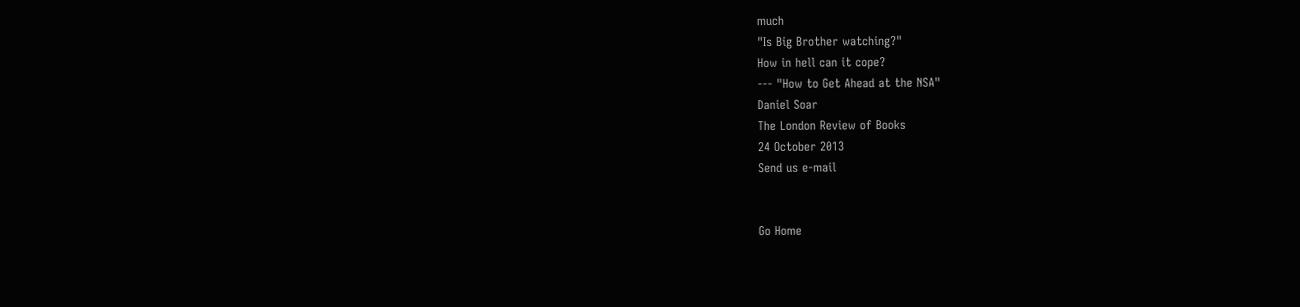much
"Is Big Brother watching?"
How in hell can it cope?
--- "How to Get Ahead at the NSA"
Daniel Soar
The London Review of Books
24 October 2013
Send us e-mail


Go Home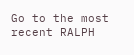Go to the most recent RALPH